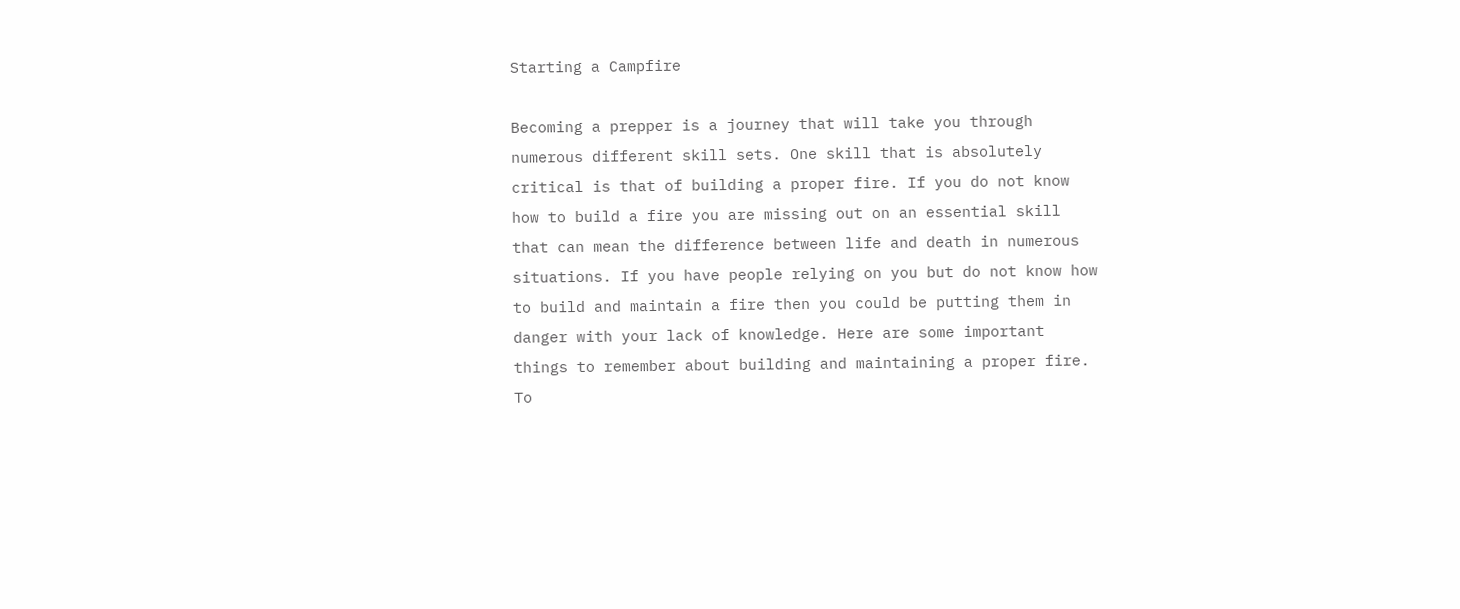Starting a Campfire

Becoming a prepper is a journey that will take you through numerous different skill sets. One skill that is absolutely critical is that of building a proper fire. If you do not know how to build a fire you are missing out on an essential skill that can mean the difference between life and death in numerous situations. If you have people relying on you but do not know how to build and maintain a fire then you could be putting them in danger with your lack of knowledge. Here are some important things to remember about building and maintaining a proper fire. To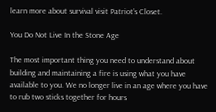learn more about survival visit Patriot’s Closet.

You Do Not Live In the Stone Age

The most important thing you need to understand about building and maintaining a fire is using what you have available to you. We no longer live in an age where you have to rub two sticks together for hours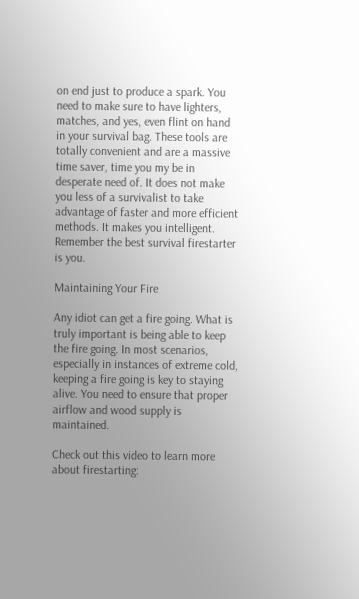on end just to produce a spark. You need to make sure to have lighters, matches, and yes, even flint on hand in your survival bag. These tools are totally convenient and are a massive time saver, time you my be in desperate need of. It does not make you less of a survivalist to take advantage of faster and more efficient methods. It makes you intelligent. Remember the best survival firestarter is you.

Maintaining Your Fire

Any idiot can get a fire going. What is truly important is being able to keep the fire going. In most scenarios, especially in instances of extreme cold, keeping a fire going is key to staying alive. You need to ensure that proper airflow and wood supply is maintained.

Check out this video to learn more about firestarting: